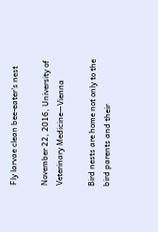Fly larvae clean bee-eater's nest

November 22, 2016, University of Veterinary Medicine—Vienna

Bird nests are home not only to the bird parents and their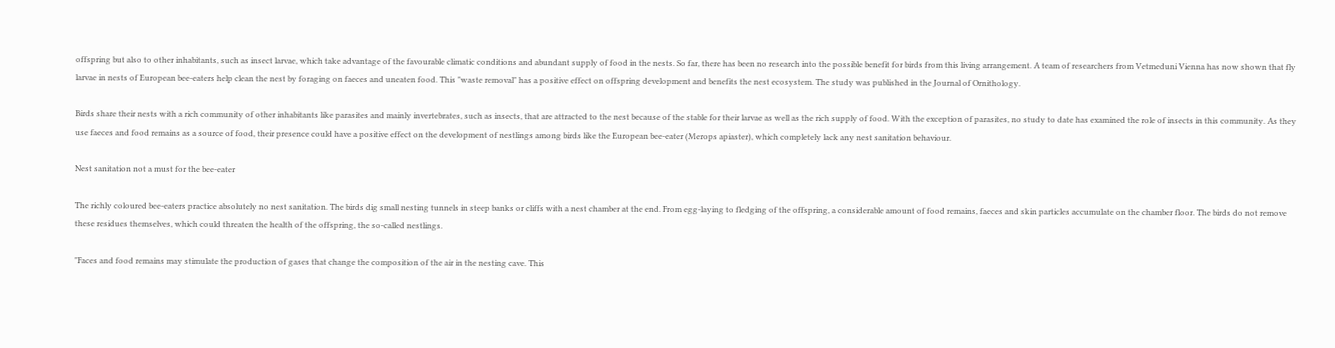offspring but also to other inhabitants, such as insect larvae, which take advantage of the favourable climatic conditions and abundant supply of food in the nests. So far, there has been no research into the possible benefit for birds from this living arrangement. A team of researchers from Vetmeduni Vienna has now shown that fly larvae in nests of European bee-eaters help clean the nest by foraging on faeces and uneaten food. This "waste removal" has a positive effect on offspring development and benefits the nest ecosystem. The study was published in the Journal of Ornithology.

Birds share their nests with a rich community of other inhabitants like parasites and mainly invertebrates, such as insects, that are attracted to the nest because of the stable for their larvae as well as the rich supply of food. With the exception of parasites, no study to date has examined the role of insects in this community. As they use faeces and food remains as a source of food, their presence could have a positive effect on the development of nestlings among birds like the European bee-eater (Merops apiaster), which completely lack any nest sanitation behaviour.

Nest sanitation not a must for the bee-eater

The richly coloured bee-eaters practice absolutely no nest sanitation. The birds dig small nesting tunnels in steep banks or cliffs with a nest chamber at the end. From egg-laying to fledging of the offspring, a considerable amount of food remains, faeces and skin particles accumulate on the chamber floor. The birds do not remove these residues themselves, which could threaten the health of the offspring, the so-called nestlings.

"Faces and food remains may stimulate the production of gases that change the composition of the air in the nesting cave. This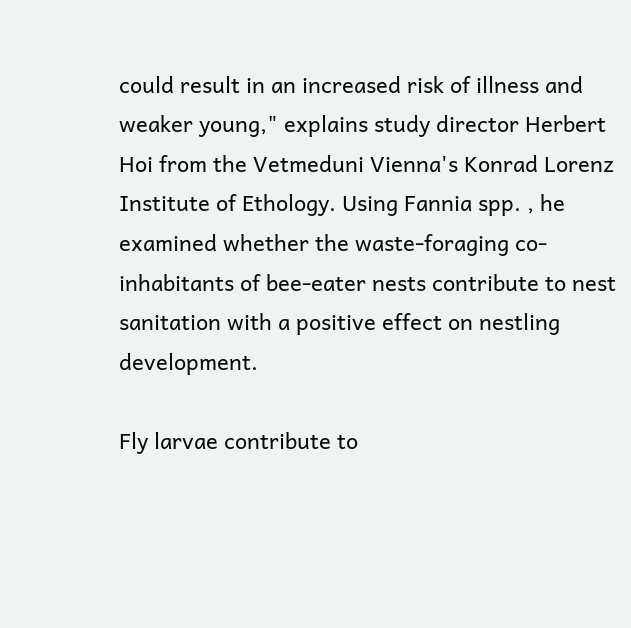could result in an increased risk of illness and weaker young," explains study director Herbert Hoi from the Vetmeduni Vienna's Konrad Lorenz Institute of Ethology. Using Fannia spp. , he examined whether the waste-foraging co-inhabitants of bee-eater nests contribute to nest sanitation with a positive effect on nestling development.

Fly larvae contribute to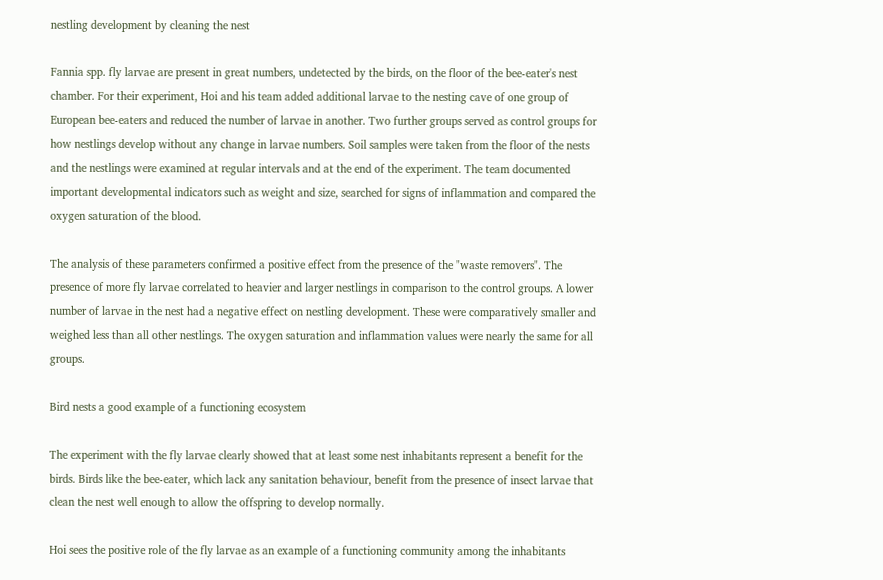nestling development by cleaning the nest

Fannia spp. fly larvae are present in great numbers, undetected by the birds, on the floor of the bee-eater's nest chamber. For their experiment, Hoi and his team added additional larvae to the nesting cave of one group of European bee-eaters and reduced the number of larvae in another. Two further groups served as control groups for how nestlings develop without any change in larvae numbers. Soil samples were taken from the floor of the nests and the nestlings were examined at regular intervals and at the end of the experiment. The team documented important developmental indicators such as weight and size, searched for signs of inflammation and compared the oxygen saturation of the blood.

The analysis of these parameters confirmed a positive effect from the presence of the "waste removers". The presence of more fly larvae correlated to heavier and larger nestlings in comparison to the control groups. A lower number of larvae in the nest had a negative effect on nestling development. These were comparatively smaller and weighed less than all other nestlings. The oxygen saturation and inflammation values were nearly the same for all groups.

Bird nests a good example of a functioning ecosystem

The experiment with the fly larvae clearly showed that at least some nest inhabitants represent a benefit for the birds. Birds like the bee-eater, which lack any sanitation behaviour, benefit from the presence of insect larvae that clean the nest well enough to allow the offspring to develop normally.

Hoi sees the positive role of the fly larvae as an example of a functioning community among the inhabitants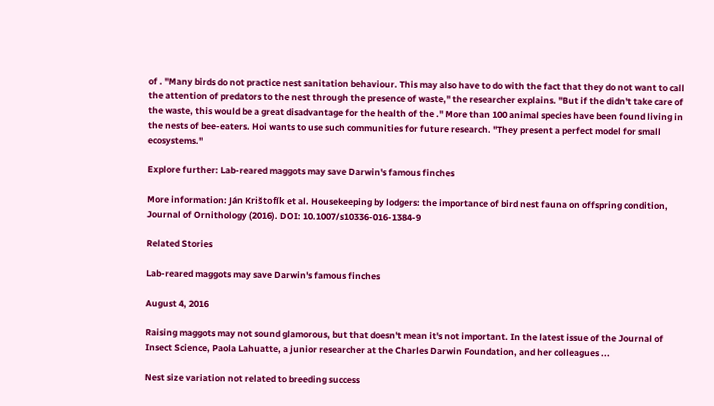of . "Many birds do not practice nest sanitation behaviour. This may also have to do with the fact that they do not want to call the attention of predators to the nest through the presence of waste," the researcher explains. "But if the didn't take care of the waste, this would be a great disadvantage for the health of the ." More than 100 animal species have been found living in the nests of bee-eaters. Hoi wants to use such communities for future research. "They present a perfect model for small ecosystems."

Explore further: Lab-reared maggots may save Darwin's famous finches

More information: Ján Krištofík et al. Housekeeping by lodgers: the importance of bird nest fauna on offspring condition, Journal of Ornithology (2016). DOI: 10.1007/s10336-016-1384-9

Related Stories

Lab-reared maggots may save Darwin's famous finches

August 4, 2016

Raising maggots may not sound glamorous, but that doesn't mean it's not important. In the latest issue of the Journal of Insect Science, Paola Lahuatte, a junior researcher at the Charles Darwin Foundation, and her colleagues ...

Nest size variation not related to breeding success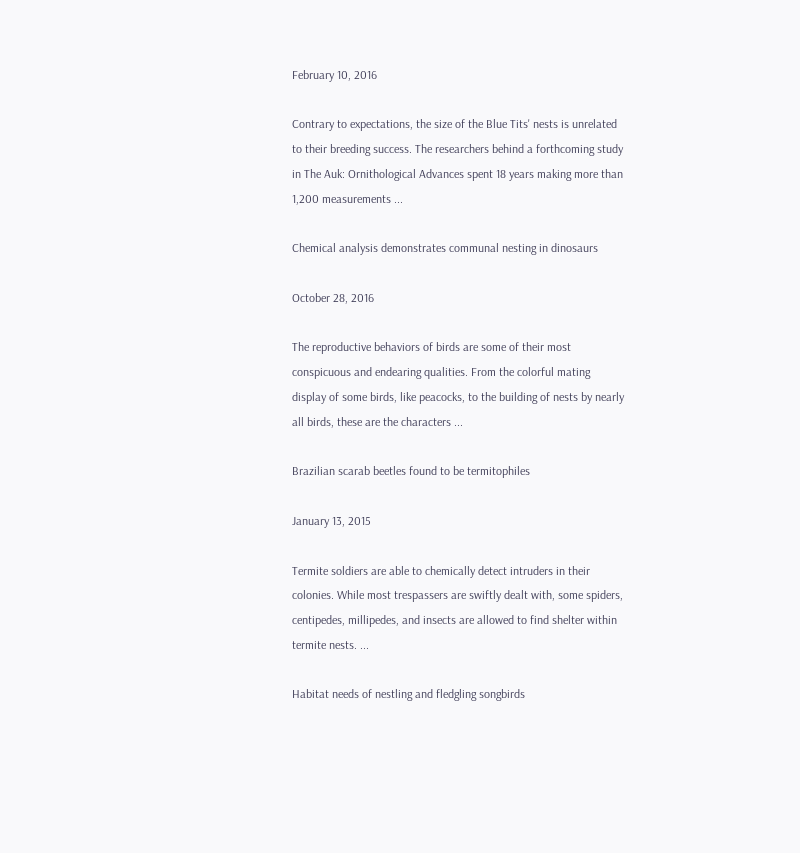February 10, 2016

Contrary to expectations, the size of the Blue Tits' nests is unrelated to their breeding success. The researchers behind a forthcoming study in The Auk: Ornithological Advances spent 18 years making more than 1,200 measurements ...

Chemical analysis demonstrates communal nesting in dinosaurs

October 28, 2016

The reproductive behaviors of birds are some of their most conspicuous and endearing qualities. From the colorful mating display of some birds, like peacocks, to the building of nests by nearly all birds, these are the characters ...

Brazilian scarab beetles found to be termitophiles

January 13, 2015

Termite soldiers are able to chemically detect intruders in their colonies. While most trespassers are swiftly dealt with, some spiders, centipedes, millipedes, and insects are allowed to find shelter within termite nests. ...

Habitat needs of nestling and fledgling songbirds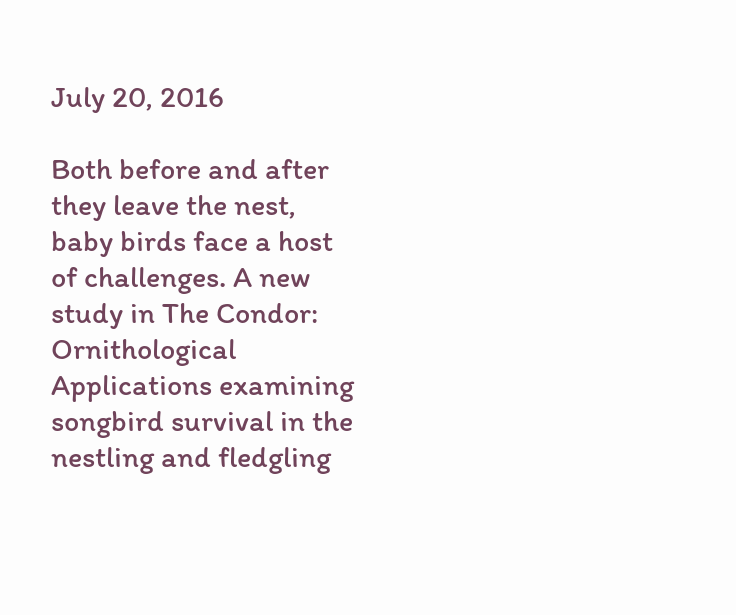July 20, 2016

Both before and after they leave the nest, baby birds face a host of challenges. A new study in The Condor: Ornithological Applications examining songbird survival in the nestling and fledgling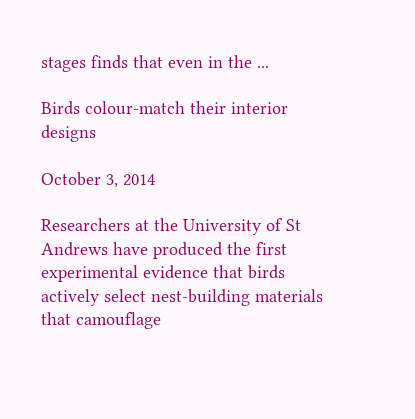stages finds that even in the ...

Birds colour-match their interior designs

October 3, 2014

Researchers at the University of St Andrews have produced the first experimental evidence that birds actively select nest-building materials that camouflage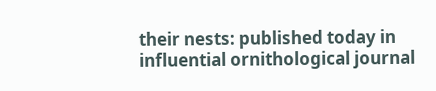their nests: published today in influential ornithological journal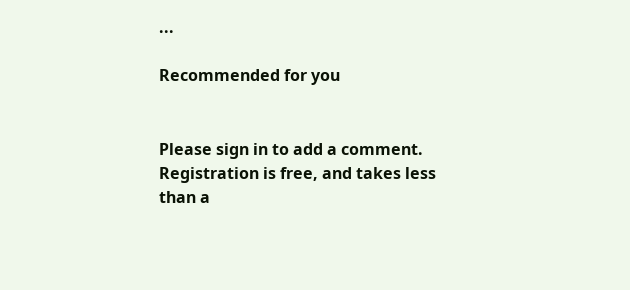...

Recommended for you


Please sign in to add a comment. Registration is free, and takes less than a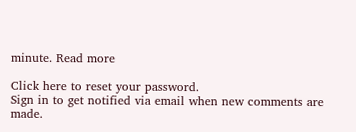minute. Read more

Click here to reset your password.
Sign in to get notified via email when new comments are made.